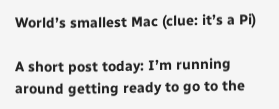World’s smallest Mac (clue: it’s a Pi)

A short post today: I’m running around getting ready to go to the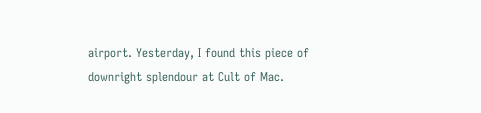airport. Yesterday, I found this piece of downright splendour at Cult of Mac.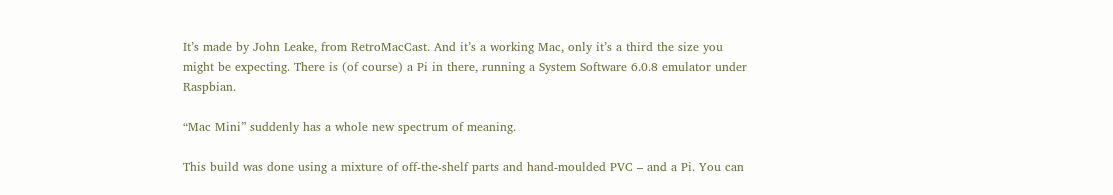It’s made by John Leake, from RetroMacCast. And it’s a working Mac, only it’s a third the size you might be expecting. There is (of course) a Pi in there, running a System Software 6.0.8 emulator under Raspbian.

“Mac Mini” suddenly has a whole new spectrum of meaning.

This build was done using a mixture of off-the-shelf parts and hand-moulded PVC – and a Pi. You can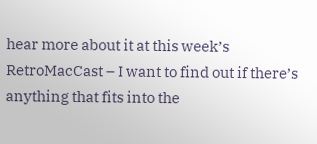hear more about it at this week’s RetroMacCast – I want to find out if there’s anything that fits into the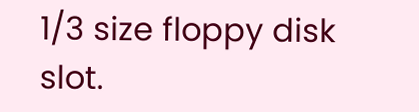1/3 size floppy disk slot.